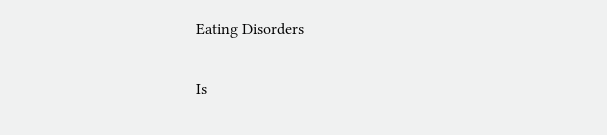Eating Disorders

Is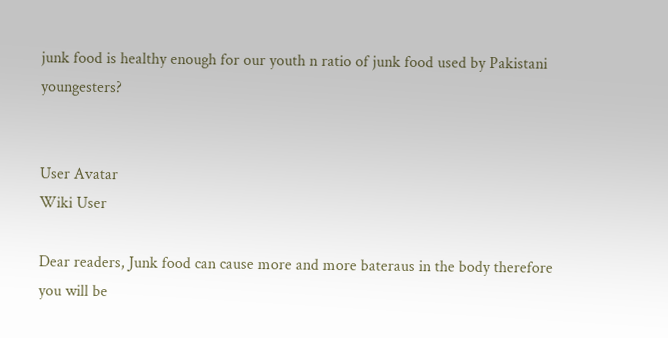junk food is healthy enough for our youth n ratio of junk food used by Pakistani youngesters?


User Avatar
Wiki User

Dear readers, Junk food can cause more and more bateraus in the body therefore you will be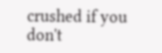crushed if you don't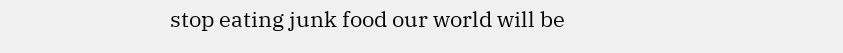stop eating junk food our world will be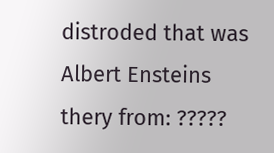distroded that was Albert Ensteins thery from: ?????